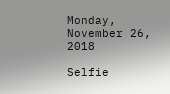Monday, November 26, 2018

Selfie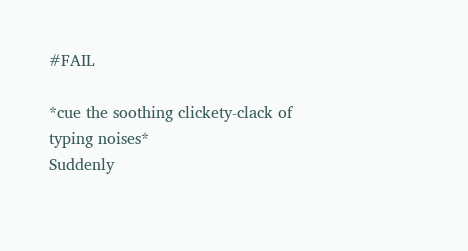#FAIL

*cue the soothing clickety-clack of typing noises*
Suddenly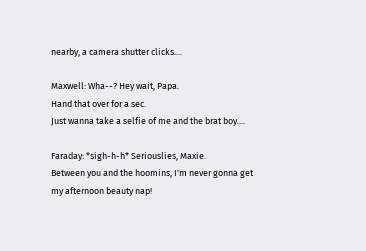nearby, a camera shutter clicks....

Maxwell: Wha--? Hey wait, Papa.
Hand that over for a sec.
Just wanna take a selfie of me and the brat boy....

Faraday: *sigh-h-h* Seriouslies, Maxie.
Between you and the hoomins, I'm never gonna get my afternoon beauty nap!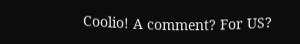Coolio! A comment? For US?